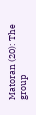Matoran (20): The group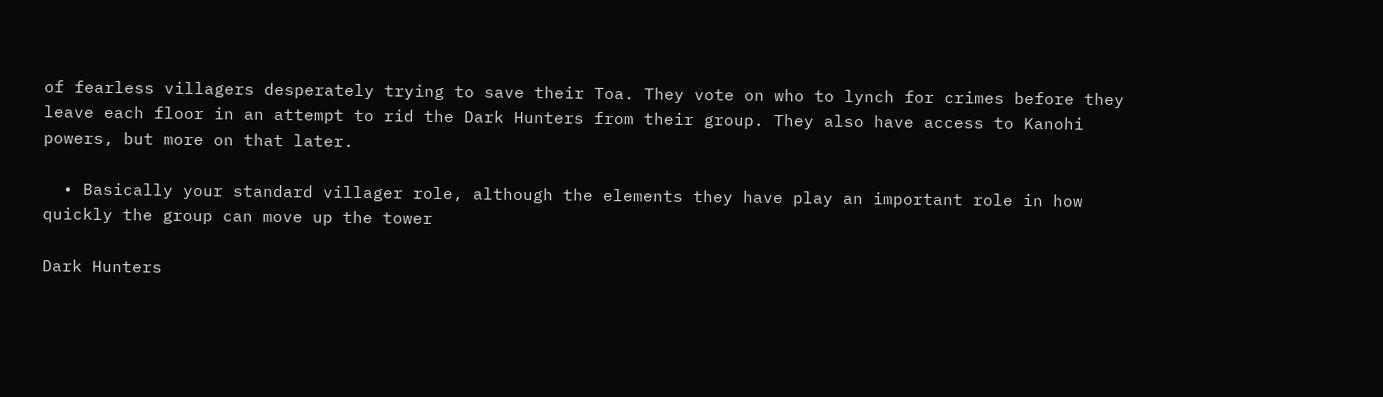of fearless villagers desperately trying to save their Toa. They vote on who to lynch for crimes before they leave each floor in an attempt to rid the Dark Hunters from their group. They also have access to Kanohi powers, but more on that later.

  • Basically your standard villager role, although the elements they have play an important role in how quickly the group can move up the tower

Dark Hunters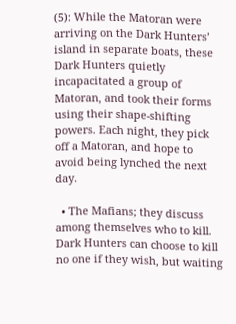(5): While the Matoran were arriving on the Dark Hunters’ island in separate boats, these Dark Hunters quietly incapacitated a group of Matoran, and took their forms using their shape-shifting powers. Each night, they pick off a Matoran, and hope to avoid being lynched the next day.

  • The Mafians; they discuss among themselves who to kill. Dark Hunters can choose to kill no one if they wish, but waiting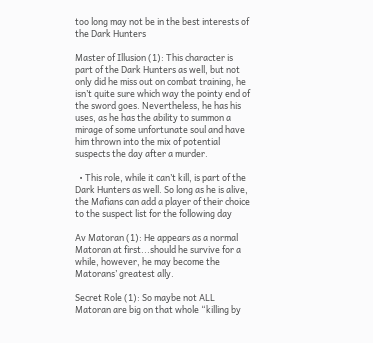too long may not be in the best interests of the Dark Hunters

Master of Illusion (1): This character is part of the Dark Hunters as well, but not only did he miss out on combat training, he isn’t quite sure which way the pointy end of the sword goes. Nevertheless, he has his uses, as he has the ability to summon a mirage of some unfortunate soul and have him thrown into the mix of potential suspects the day after a murder.

  • This role, while it can’t kill, is part of the Dark Hunters as well. So long as he is alive, the Mafians can add a player of their choice to the suspect list for the following day

Av Matoran (1): He appears as a normal Matoran at first...should he survive for a while, however, he may become the Matorans’ greatest ally.

Secret Role (1): So maybe not ALL Matoran are big on that whole “killing by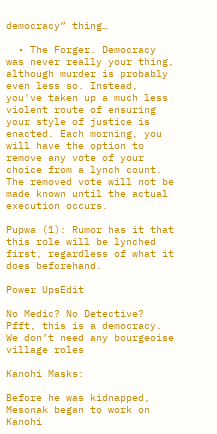democracy” thing…

  • The Forger. Democracy was never really your thing, although murder is probably even less so. Instead, you've taken up a much less violent route of ensuring your style of justice is enacted. Each morning, you will have the option to remove any vote of your choice from a lynch count. The removed vote will not be made known until the actual execution occurs.

Pupwa (1): Rumor has it that this role will be lynched first, regardless of what it does beforehand.

Power UpsEdit

No Medic? No Detective? Pfft, this is a democracy. We don’t need any bourgeoise village roles

Kanohi Masks:

Before he was kidnapped, Mesonak began to work on Kanohi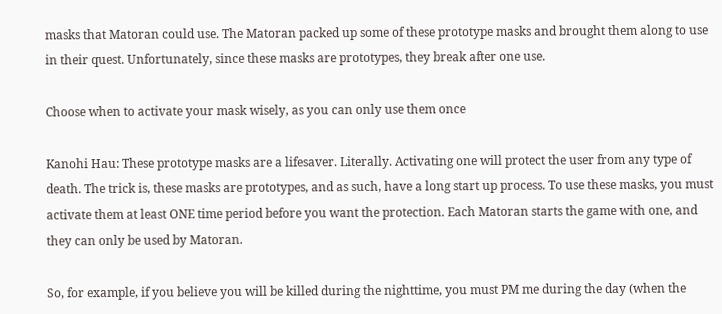masks that Matoran could use. The Matoran packed up some of these prototype masks and brought them along to use in their quest. Unfortunately, since these masks are prototypes, they break after one use.

Choose when to activate your mask wisely, as you can only use them once

Kanohi Hau: These prototype masks are a lifesaver. Literally. Activating one will protect the user from any type of death. The trick is, these masks are prototypes, and as such, have a long start up process. To use these masks, you must activate them at least ONE time period before you want the protection. Each Matoran starts the game with one, and they can only be used by Matoran.

So, for example, if you believe you will be killed during the nighttime, you must PM me during the day (when the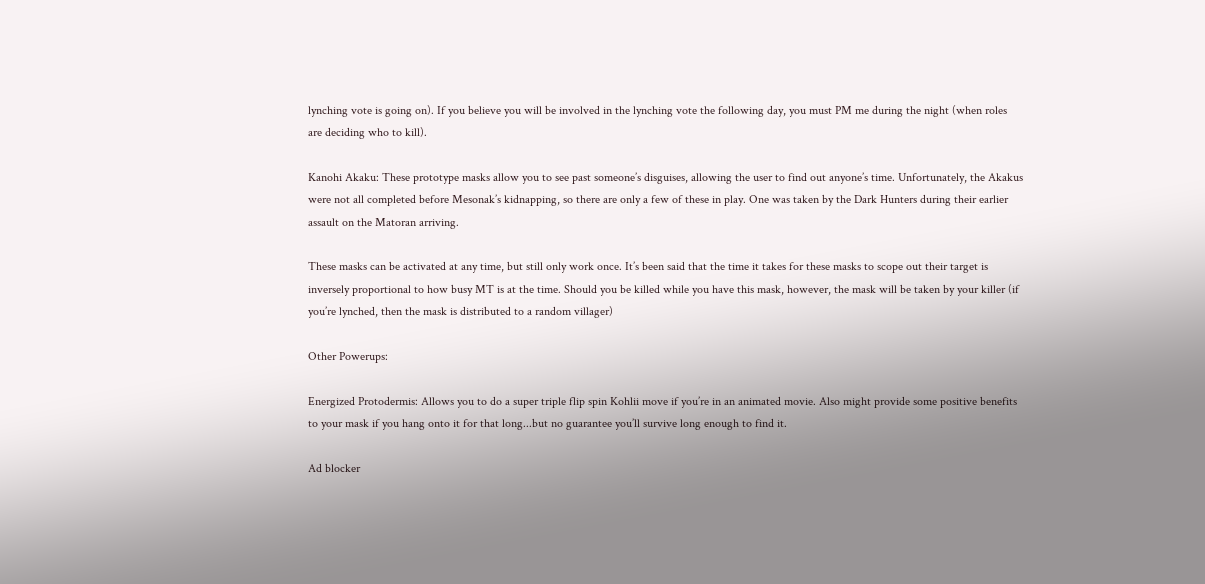lynching vote is going on). If you believe you will be involved in the lynching vote the following day, you must PM me during the night (when roles are deciding who to kill).

Kanohi Akaku: These prototype masks allow you to see past someone’s disguises, allowing the user to find out anyone’s time. Unfortunately, the Akakus were not all completed before Mesonak’s kidnapping, so there are only a few of these in play. One was taken by the Dark Hunters during their earlier assault on the Matoran arriving.

These masks can be activated at any time, but still only work once. It’s been said that the time it takes for these masks to scope out their target is inversely proportional to how busy MT is at the time. Should you be killed while you have this mask, however, the mask will be taken by your killer (if you’re lynched, then the mask is distributed to a random villager)

Other Powerups:

Energized Protodermis: Allows you to do a super triple flip spin Kohlii move if you’re in an animated movie. Also might provide some positive benefits to your mask if you hang onto it for that long...but no guarantee you’ll survive long enough to find it.

Ad blocker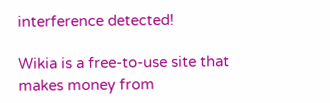interference detected!

Wikia is a free-to-use site that makes money from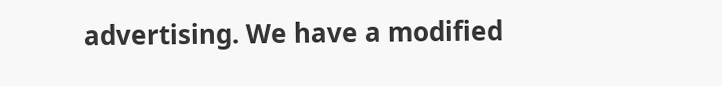advertising. We have a modified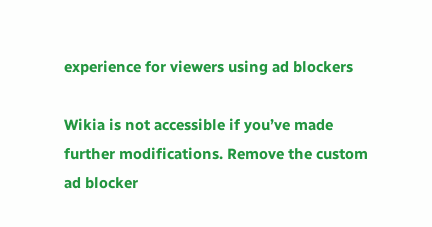experience for viewers using ad blockers

Wikia is not accessible if you’ve made further modifications. Remove the custom ad blocker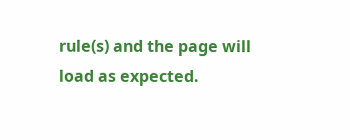rule(s) and the page will load as expected.